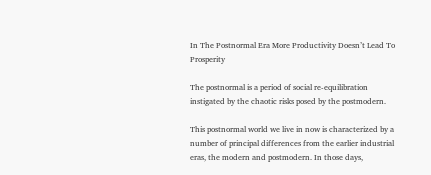In The Postnormal Era More Productivity Doesn’t Lead To Prosperity

The postnormal is a period of social re-equilibration instigated by the chaotic risks posed by the postmodern.

This postnormal world we live in now is characterized by a number of principal differences from the earlier industrial eras, the modern and postmodern. In those days,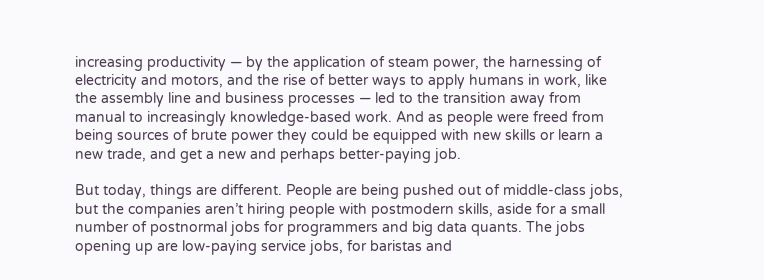increasing productivity — by the application of steam power, the harnessing of electricity and motors, and the rise of better ways to apply humans in work, like the assembly line and business processes — led to the transition away from manual to increasingly knowledge-based work. And as people were freed from being sources of brute power they could be equipped with new skills or learn a new trade, and get a new and perhaps better-paying job.

But today, things are different. People are being pushed out of middle-class jobs, but the companies aren’t hiring people with postmodern skills, aside for a small number of postnormal jobs for programmers and big data quants. The jobs opening up are low-paying service jobs, for baristas and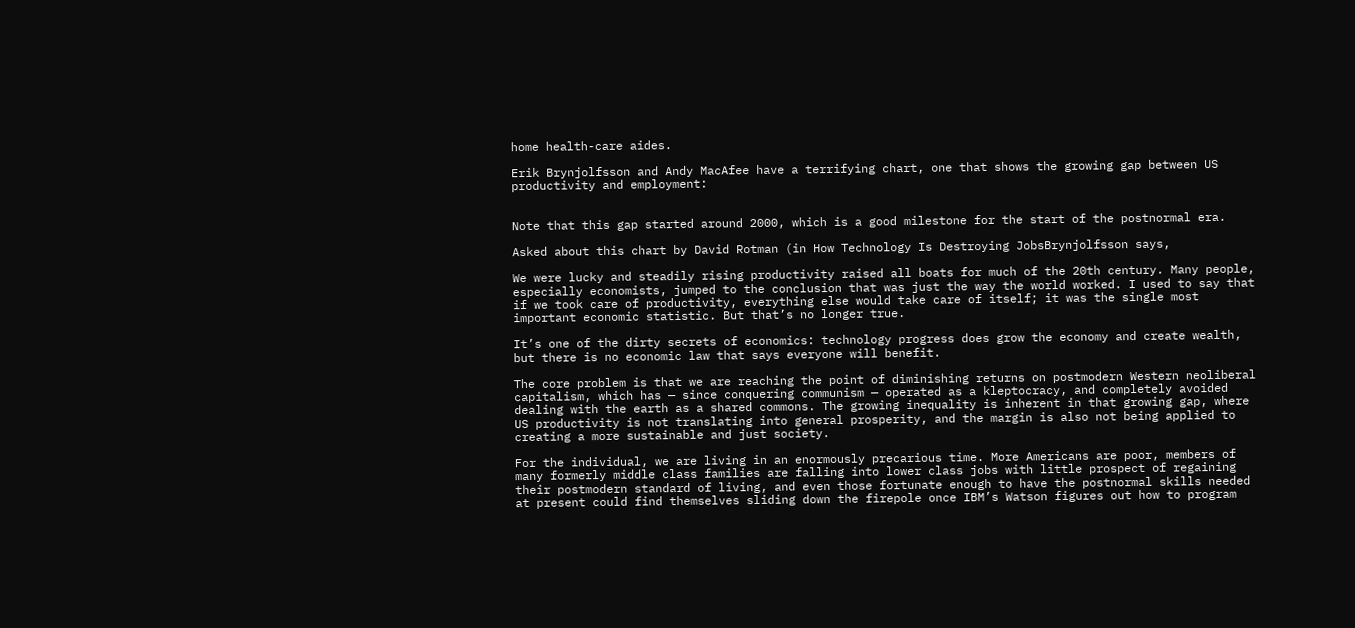home health-care aides.

Erik Brynjolfsson and Andy MacAfee have a terrifying chart, one that shows the growing gap between US productivity and employment:


Note that this gap started around 2000, which is a good milestone for the start of the postnormal era.

Asked about this chart by David Rotman (in How Technology Is Destroying JobsBrynjolfsson says,

We were lucky and steadily rising productivity raised all boats for much of the 20th century. Many people, especially economists, jumped to the conclusion that was just the way the world worked. I used to say that if we took care of productivity, everything else would take care of itself; it was the single most important economic statistic. But that’s no longer true.

It’s one of the dirty secrets of economics: technology progress does grow the economy and create wealth, but there is no economic law that says everyone will benefit.

The core problem is that we are reaching the point of diminishing returns on postmodern Western neoliberal capitalism, which has — since conquering communism — operated as a kleptocracy, and completely avoided dealing with the earth as a shared commons. The growing inequality is inherent in that growing gap, where US productivity is not translating into general prosperity, and the margin is also not being applied to creating a more sustainable and just society.

For the individual, we are living in an enormously precarious time. More Americans are poor, members of many formerly middle class families are falling into lower class jobs with little prospect of regaining their postmodern standard of living, and even those fortunate enough to have the postnormal skills needed at present could find themselves sliding down the firepole once IBM’s Watson figures out how to program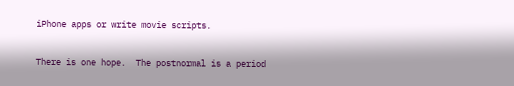iPhone apps or write movie scripts.

There is one hope.  The postnormal is a period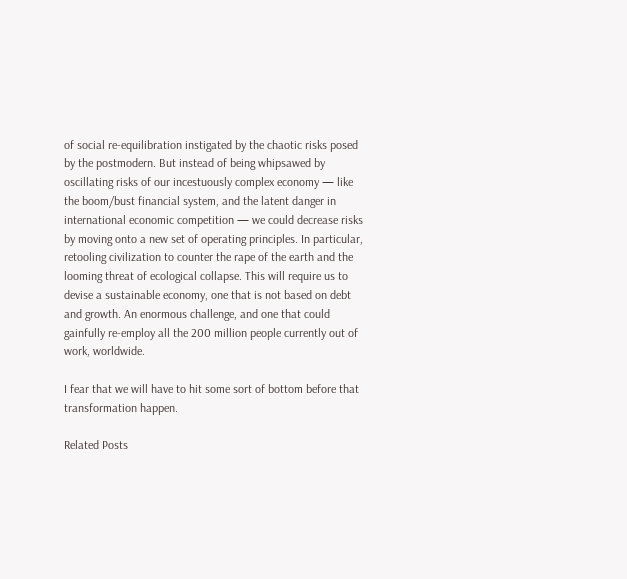of social re-equilibration instigated by the chaotic risks posed by the postmodern. But instead of being whipsawed by oscillating risks of our incestuously complex economy — like the boom/bust financial system, and the latent danger in international economic competition — we could decrease risks by moving onto a new set of operating principles. In particular, retooling civilization to counter the rape of the earth and the looming threat of ecological collapse. This will require us to devise a sustainable economy, one that is not based on debt and growth. An enormous challenge, and one that could gainfully re-employ all the 200 million people currently out of work, worldwide.

I fear that we will have to hit some sort of bottom before that transformation happen.

Related Posts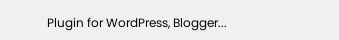Plugin for WordPress, Blogger...